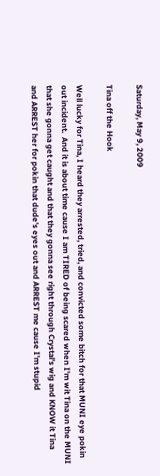Saturday, May 9, 2009

Tina off the Hook

Well lucky for Tina, I heard they arrested, tried, and convicted some bitch for that MUNI eye pokin out incident.  And it is about time cause I am TIRED of being scared when I'm wit Tina on the MUNI that she gonna get caught and that they gonna see right through Crystal's wig and KNOW it Tina and ARREST her for pokin that dude's eyes out and ARREST me cause I'm stupid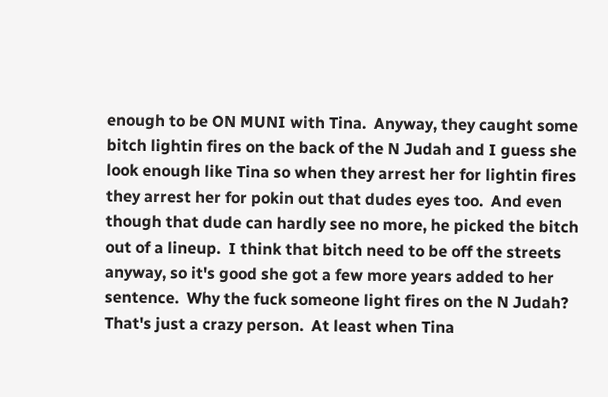enough to be ON MUNI with Tina.  Anyway, they caught some bitch lightin fires on the back of the N Judah and I guess she look enough like Tina so when they arrest her for lightin fires they arrest her for pokin out that dudes eyes too.  And even though that dude can hardly see no more, he picked the bitch out of a lineup.  I think that bitch need to be off the streets anyway, so it's good she got a few more years added to her sentence.  Why the fuck someone light fires on the N Judah?  That's just a crazy person.  At least when Tina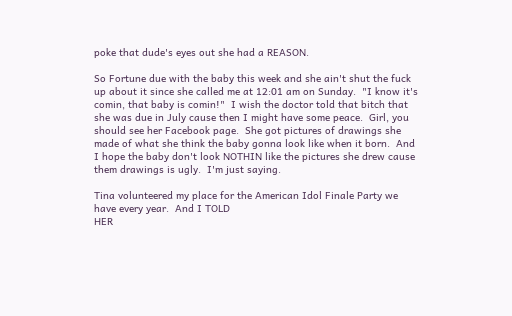poke that dude's eyes out she had a REASON.

So Fortune due with the baby this week and she ain't shut the fuck up about it since she called me at 12:01 am on Sunday.  "I know it's comin, that baby is comin!"  I wish the doctor told that bitch that she was due in July cause then I might have some peace.  Girl, you should see her Facebook page.  She got pictures of drawings she made of what she think the baby gonna look like when it born.  And I hope the baby don't look NOTHIN like the pictures she drew cause them drawings is ugly.  I'm just saying.

Tina volunteered my place for the American Idol Finale Party we have every year.  And I TOLD
HER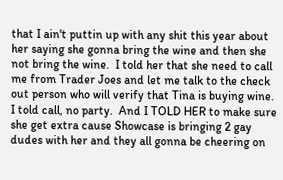that I ain't puttin up with any shit this year about her saying she gonna bring the wine and then she not bring the wine.  I told her that she need to call me from Trader Joes and let me talk to the check out person who will verify that Tina is buying wine.  I told call, no party.  And I TOLD HER to make sure she get extra cause Showcase is bringing 2 gay dudes with her and they all gonna be cheering on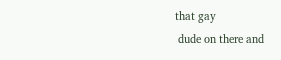that gay
 dude on there and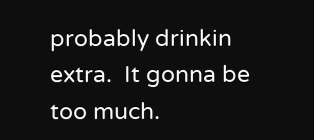probably drinkin extra.  It gonna be too much.